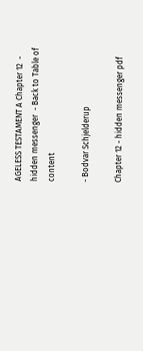AGELESS TESTAMENT A Chapter 12  - hidden messenger  - Back to Table of content

- Bodvar Schjelderup

Chapter 12 - hidden messenger pdf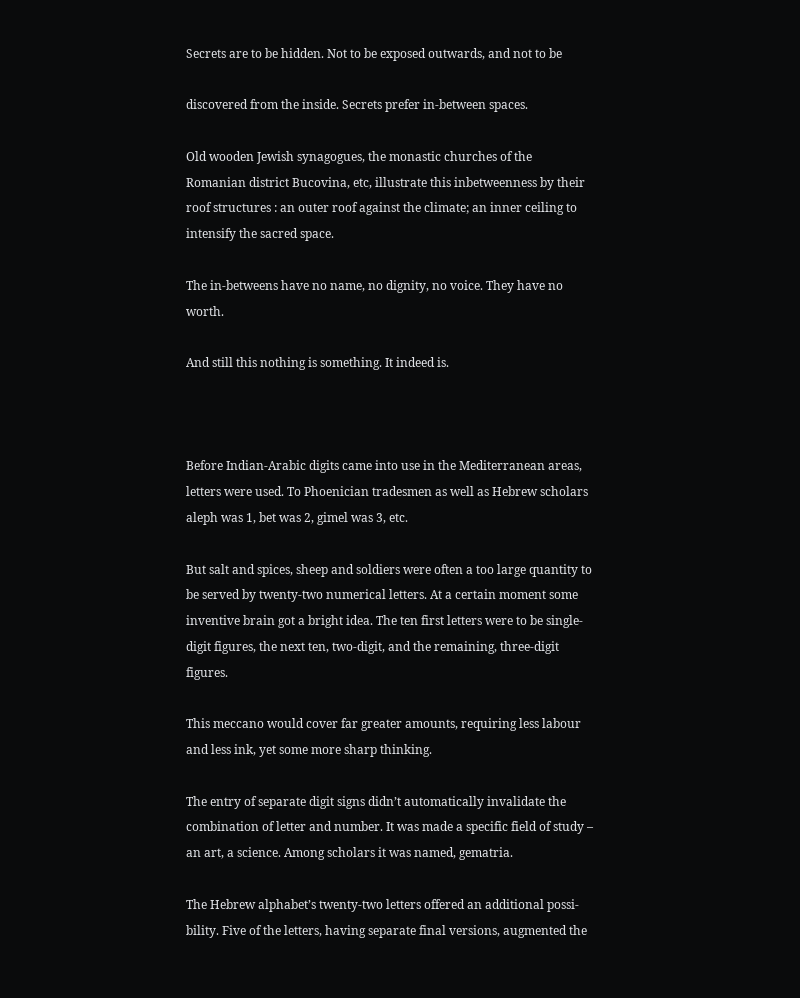Secrets are to be hidden. Not to be exposed outwards, and not to be

discovered from the inside. Secrets prefer in-between spaces.

Old wooden Jewish synagogues, the monastic churches of the Romanian district Bucovina, etc, illustrate this inbetweenness by their roof structures : an outer roof against the climate; an inner ceiling to intensify the sacred space.

The in-betweens have no name, no dignity, no voice. They have no worth.

And still this nothing is something. It indeed is.



Before Indian-Arabic digits came into use in the Mediterranean areas, letters were used. To Phoenician tradesmen as well as Hebrew scholars aleph was 1, bet was 2, gimel was 3, etc.

But salt and spices, sheep and soldiers were often a too large quantity to be served by twenty-two numerical letters. At a certain moment some inventive brain got a bright idea. The ten first letters were to be single-digit figures, the next ten, two-digit, and the remaining, three-digit figures.

This meccano would cover far greater amounts, requiring less labour and less ink, yet some more sharp thinking.

The entry of separate digit signs didn’t automatically invalidate the combination of letter and number. It was made a specific field of study – an art, a science. Among scholars it was named, gematria.

The Hebrew alphabet’s twenty-two letters offered an additional possi-bility. Five of the letters, having separate final versions, augmented the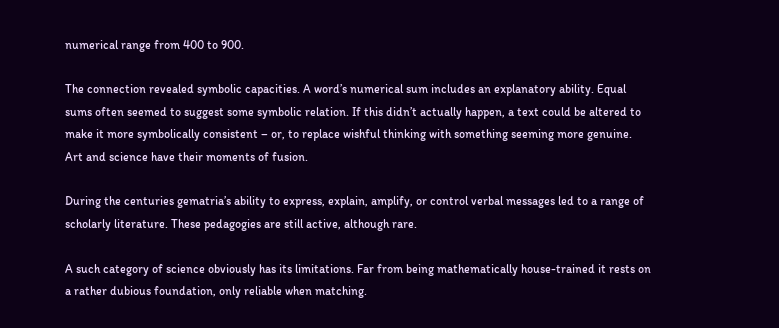numerical range from 400 to 900.

The connection revealed symbolic capacities. A word’s numerical sum includes an explanatory ability. Equal sums often seemed to suggest some symbolic relation. If this didn’t actually happen, a text could be altered to make it more symbolically consistent – or, to replace wishful thinking with something seeming more genuine. Art and science have their moments of fusion.

During the centuries gematria’s ability to express, explain, amplify, or control verbal messages led to a range of scholarly literature. These pedagogies are still active, although rare.

A such category of science obviously has its limitations. Far from being mathematically house-trained it rests on a rather dubious foundation, only reliable when matching.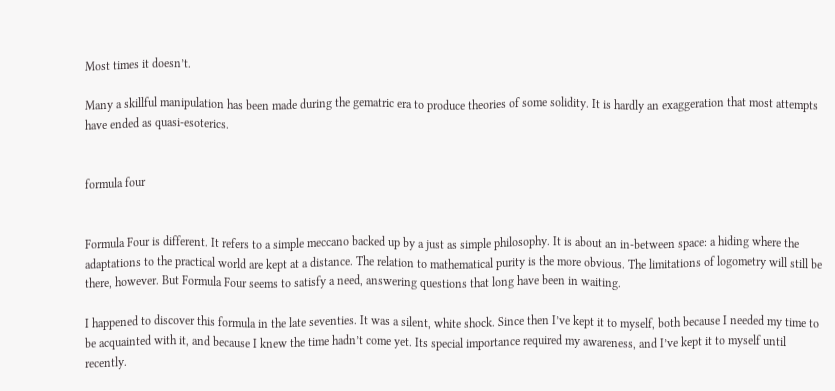Most times it doesn’t.

Many a skillful manipulation has been made during the gematric era to produce theories of some solidity. It is hardly an exaggeration that most attempts have ended as quasi-esoterics.


formula four


Formula Four is different. It refers to a simple meccano backed up by a just as simple philosophy. It is about an in-between space: a hiding where the adaptations to the practical world are kept at a distance. The relation to mathematical purity is the more obvious. The limitations of logometry will still be there, however. But Formula Four seems to satisfy a need, answering questions that long have been in waiting.

I happened to discover this formula in the late seventies. It was a silent, white shock. Since then I’ve kept it to myself, both because I needed my time to be acquainted with it, and because I knew the time hadn’t come yet. Its special importance required my awareness, and I’ve kept it to myself until recently.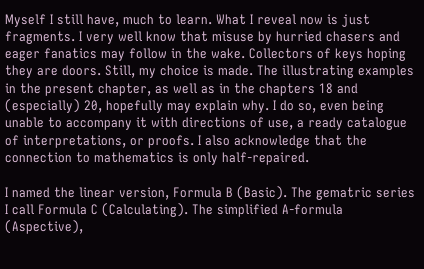Myself I still have, much to learn. What I reveal now is just fragments. I very well know that misuse by hurried chasers and eager fanatics may follow in the wake. Collectors of keys hoping they are doors. Still, my choice is made. The illustrating examples in the present chapter, as well as in the chapters 18 and (especially) 20, hopefully may explain why. I do so, even being unable to accompany it with directions of use, a ready catalogue of interpretations, or proofs. I also acknowledge that the connection to mathematics is only half-repaired.

I named the linear version, Formula B (Basic). The gematric series I call Formula C (Calculating). The simplified A-formula (Aspective),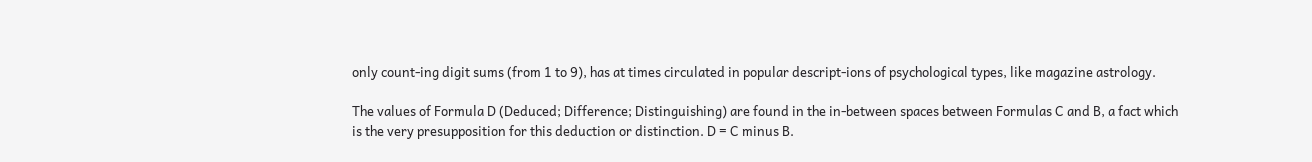only count-ing digit sums (from 1 to 9), has at times circulated in popular descript-ions of psychological types, like magazine astrology.

The values of Formula D (Deduced; Difference; Distinguishing) are found in the in-between spaces between Formulas C and B, a fact which is the very presupposition for this deduction or distinction. D = C minus B.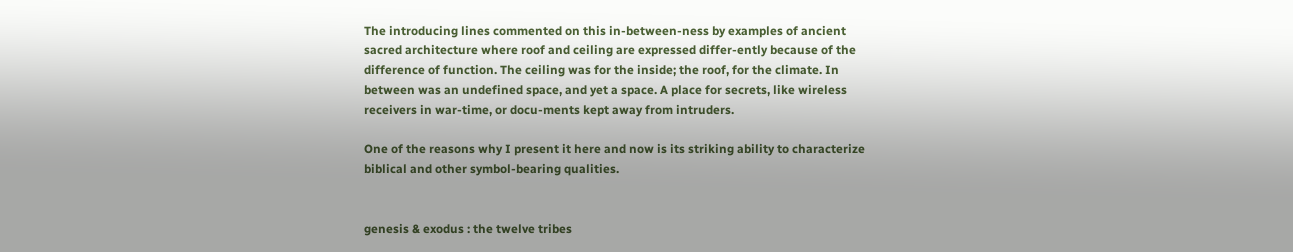The introducing lines commented on this in-between-ness by examples of ancient sacred architecture where roof and ceiling are expressed differ-ently because of the difference of function. The ceiling was for the inside; the roof, for the climate. In between was an undefined space, and yet a space. A place for secrets, like wireless receivers in war-time, or docu-ments kept away from intruders.

One of the reasons why I present it here and now is its striking ability to characterize biblical and other symbol-bearing qualities.


genesis & exodus : the twelve tribes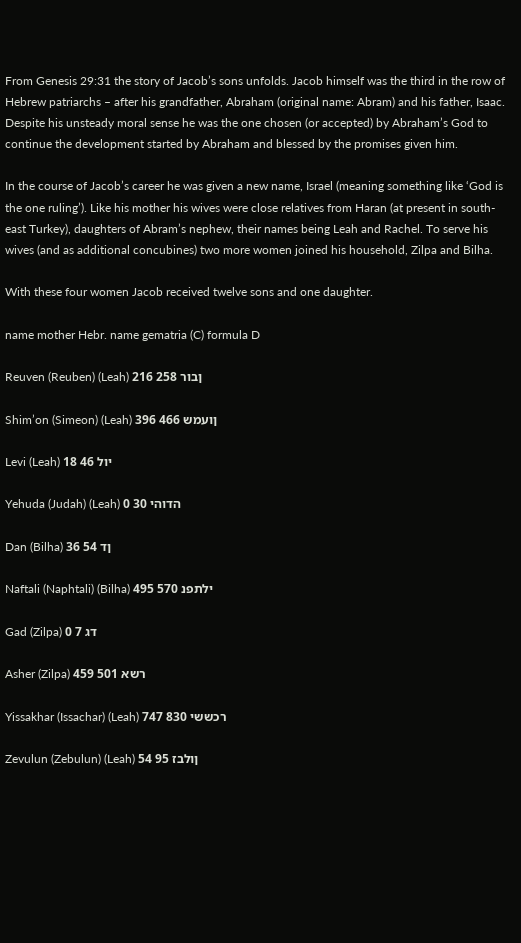From Genesis 29:31 the story of Jacob’s sons unfolds. Jacob himself was the third in the row of Hebrew patriarchs – after his grandfather, Abraham (original name: Abram) and his father, Isaac. Despite his unsteady moral sense he was the one chosen (or accepted) by Abraham’s God to continue the development started by Abraham and blessed by the promises given him.

In the course of Jacob’s career he was given a new name, Israel (meaning something like ‘God is the one ruling’). Like his mother his wives were close relatives from Haran (at present in south-east Turkey), daughters of Abram’s nephew, their names being Leah and Rachel. To serve his wives (and as additional concubines) two more women joined his household, Zilpa and Bilha.

With these four women Jacob received twelve sons and one daughter.

name mother Hebr. name gematria (C) formula D

Reuven (Reuben) (Leah) ןבור 258 216

Shim’on (Simeon) (Leah) ןועמש 466 396

Levi (Leah) יול 46 18

Yehuda (Judah) (Leah) הדוהי 30 0

Dan (Bilha) ןד 54 36

Naftali (Naphtali) (Bilha) ילתפנ 570 495

Gad (Zilpa) דג 7 0

Asher (Zilpa) רשא 501 459

Yissakhar (Issachar) (Leah) רכששי 830 747

Zevulun (Zebulun) (Leah) ןולבז 95 54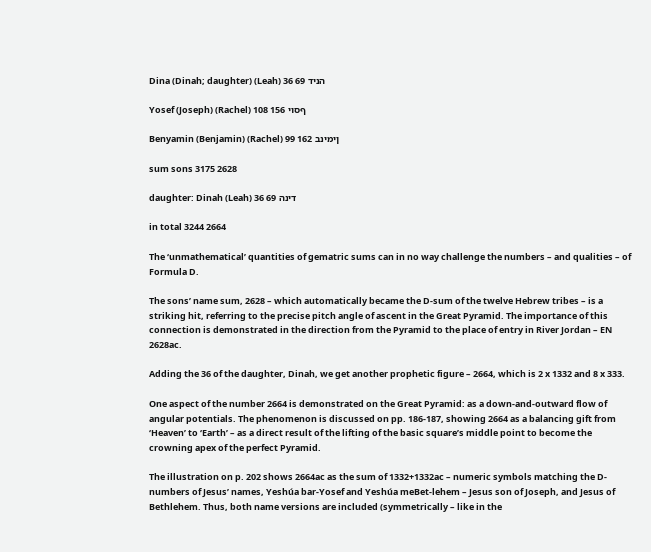Dina (Dinah; daughter) (Leah) הניד 69 36

Yosef (Joseph) (Rachel) ףסוי 156 108

Benyamin (Benjamin) (Rachel) ןימינב 162 99

sum sons 3175 2628

daughter: Dinah (Leah) דינה 69 36

in total 3244 2664

The ‘unmathematical’ quantities of gematric sums can in no way challenge the numbers – and qualities – of Formula D.

The sons’ name sum, 2628 – which automatically became the D-sum of the twelve Hebrew tribes – is a striking hit, referring to the precise pitch angle of ascent in the Great Pyramid. The importance of this connection is demonstrated in the direction from the Pyramid to the place of entry in River Jordan – EN 2628ac.

Adding the 36 of the daughter, Dinah, we get another prophetic figure – 2664, which is 2 x 1332 and 8 x 333.

One aspect of the number 2664 is demonstrated on the Great Pyramid: as a down-and-outward flow of angular potentials. The phenomenon is discussed on pp. 186-187, showing 2664 as a balancing gift from ‘Heaven’ to ‘Earth’ – as a direct result of the lifting of the basic square’s middle point to become the crowning apex of the perfect Pyramid.

The illustration on p. 202 shows 2664ac as the sum of 1332+1332ac – numeric symbols matching the D-numbers of Jesus’ names, Yeshúa bar-Yosef and Yeshúa meBet-lehem – Jesus son of Joseph, and Jesus of Bethlehem. Thus, both name versions are included (symmetrically – like in the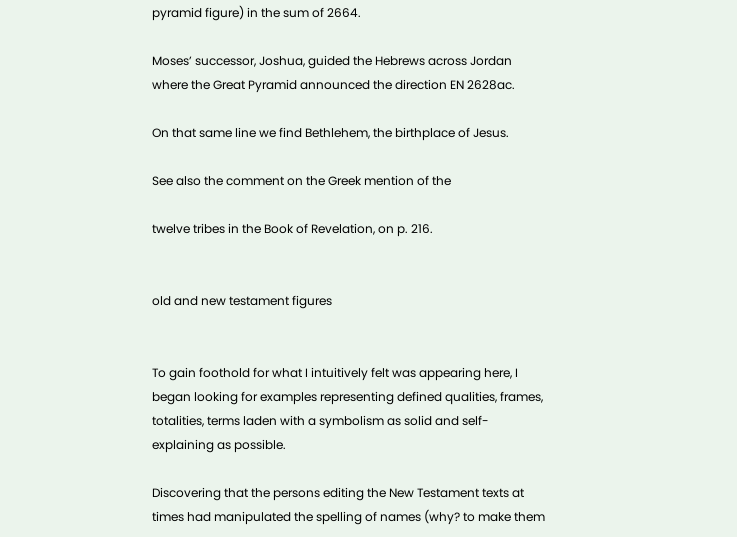pyramid figure) in the sum of 2664.

Moses’ successor, Joshua, guided the Hebrews across Jordan where the Great Pyramid announced the direction EN 2628ac.

On that same line we find Bethlehem, the birthplace of Jesus.

See also the comment on the Greek mention of the

twelve tribes in the Book of Revelation, on p. 216.


old and new testament figures


To gain foothold for what I intuitively felt was appearing here, I began looking for examples representing defined qualities, frames, totalities, terms laden with a symbolism as solid and self-explaining as possible.

Discovering that the persons editing the New Testament texts at times had manipulated the spelling of names (why? to make them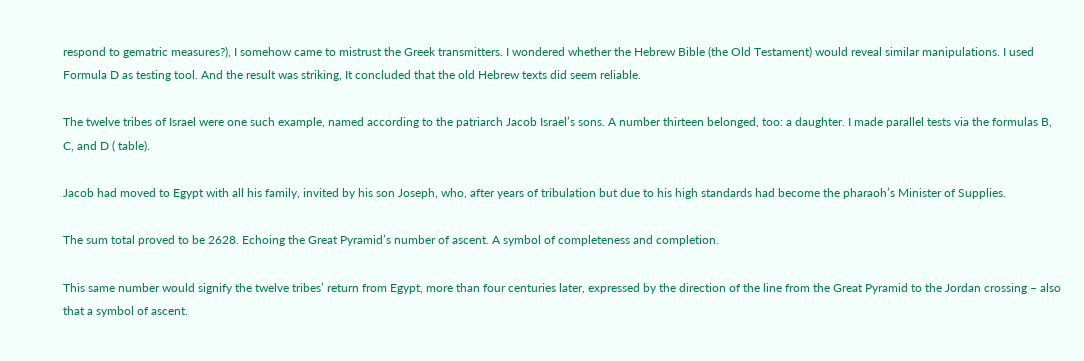respond to gematric measures?), I somehow came to mistrust the Greek transmitters. I wondered whether the Hebrew Bible (the Old Testament) would reveal similar manipulations. I used Formula D as testing tool. And the result was striking, It concluded that the old Hebrew texts did seem reliable.

The twelve tribes of Israel were one such example, named according to the patriarch Jacob Israel’s sons. A number thirteen belonged, too: a daughter. I made parallel tests via the formulas B, C, and D ( table).

Jacob had moved to Egypt with all his family, invited by his son Joseph, who, after years of tribulation but due to his high standards had become the pharaoh’s Minister of Supplies.

The sum total proved to be 2628. Echoing the Great Pyramid’s number of ascent. A symbol of completeness and completion.

This same number would signify the twelve tribes’ return from Egypt, more than four centuries later, expressed by the direction of the line from the Great Pyramid to the Jordan crossing – also that a symbol of ascent.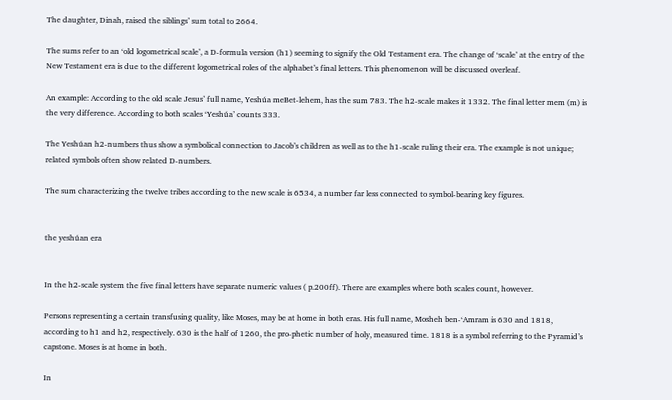The daughter, Dinah, raised the siblings’ sum total to 2664.

The sums refer to an ‘old logometrical scale’, a D-formula version (h1) seeming to signify the Old Testament era. The change of ‘scale’ at the entry of the New Testament era is due to the different logometrical roles of the alphabet’s final letters. This phenomenon will be discussed overleaf.

An example: According to the old scale Jesus’ full name, Yeshúa meBet-lehem, has the sum 783. The h2-scale makes it 1332. The final letter mem (m) is the very difference. According to both scales ‘Yeshúa’ counts 333.

The Yeshúan h2-numbers thus show a symbolical connection to Jacob’s children as well as to the h1-scale ruling their era. The example is not unique; related symbols often show related D-numbers.

The sum characterizing the twelve tribes according to the new scale is 6534, a number far less connected to symbol-bearing key figures.


the yeshúan era


In the h2-scale system the five final letters have separate numeric values ( p.200ff). There are examples where both scales count, however.

Persons representing a certain transfusing quality, like Moses, may be at home in both eras. His full name, Mosheh ben-‘Amram is 630 and 1818, according to h1 and h2, respectively. 630 is the half of 1260, the pro-phetic number of holy, measured time. 1818 is a symbol referring to the Pyramid’s capstone. Moses is at home in both.

In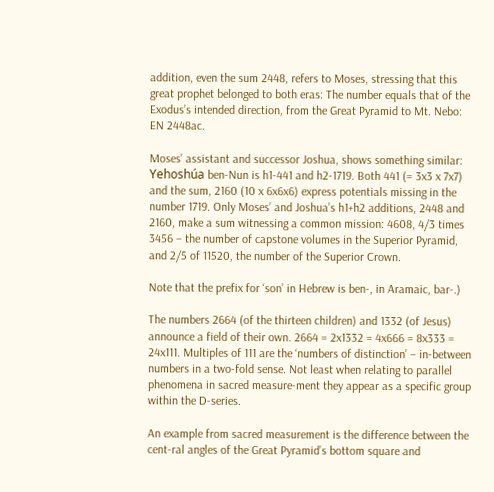addition, even the sum 2448, refers to Moses, stressing that this great prophet belonged to both eras: The number equals that of the Exodus’s intended direction, from the Great Pyramid to Mt. Nebo: EN 2448ac.

Moses’ assistant and successor Joshua, shows something similar: Yehoshúa ben-Nun is h1-441 and h2-1719. Both 441 (= 3x3 x 7x7) and the sum, 2160 (10 x 6x6x6) express potentials missing in the number 1719. Only Moses’ and Joshua’s h1+h2 additions, 2448 and 2160, make a sum witnessing a common mission: 4608, 4/3 times 3456 – the number of capstone volumes in the Superior Pyramid, and 2/5 of 11520, the number of the Superior Crown.

Note that the prefix for ‘son’ in Hebrew is ben-, in Aramaic, bar-.)

The numbers 2664 (of the thirteen children) and 1332 (of Jesus) announce a field of their own. 2664 = 2x1332 = 4x666 = 8x333 = 24x111. Multiples of 111 are the ‘numbers of distinction’ – in-between numbers in a two-fold sense. Not least when relating to parallel phenomena in sacred measure-ment they appear as a specific group within the D-series.

An example from sacred measurement is the difference between the cent-ral angles of the Great Pyramid’s bottom square and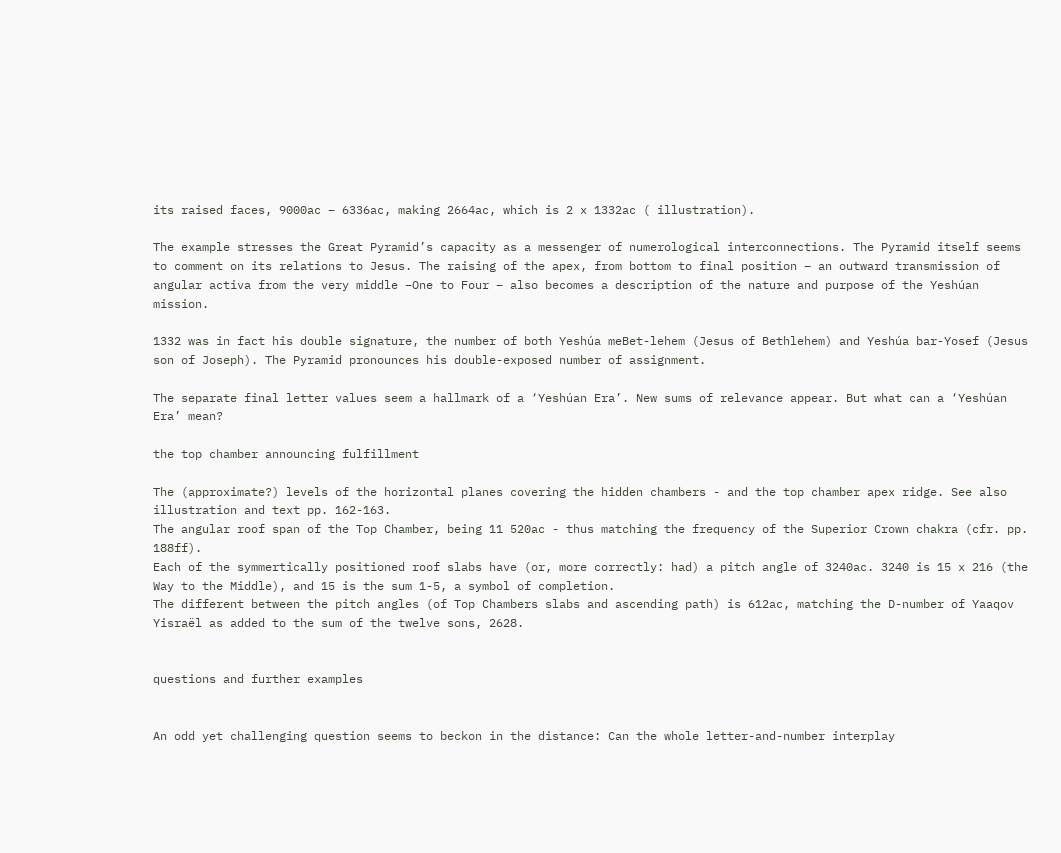its raised faces, 9000ac – 6336ac, making 2664ac, which is 2 x 1332ac ( illustration).

The example stresses the Great Pyramid’s capacity as a messenger of numerological interconnections. The Pyramid itself seems to comment on its relations to Jesus. The raising of the apex, from bottom to final position – an outward transmission of angular activa from the very middle –One to Four – also becomes a description of the nature and purpose of the Yeshúan mission.

1332 was in fact his double signature, the number of both Yeshúa meBet-lehem (Jesus of Bethlehem) and Yeshúa bar-Yosef (Jesus son of Joseph). The Pyramid pronounces his double-exposed number of assignment.

The separate final letter values seem a hallmark of a ‘Yeshúan Era’. New sums of relevance appear. But what can a ‘Yeshúan Era’ mean?

the top chamber announcing fulfillment

The (approximate?) levels of the horizontal planes covering the hidden chambers - and the top chamber apex ridge. See also illustration and text pp. 162-163.
The angular roof span of the Top Chamber, being 11 520ac - thus matching the frequency of the Superior Crown chakra (cfr. pp. 188ff).
Each of the symmertically positioned roof slabs have (or, more correctly: had) a pitch angle of 3240ac. 3240 is 15 x 216 (the Way to the Middle), and 15 is the sum 1-5, a symbol of completion.
The different between the pitch angles (of Top Chambers slabs and ascending path) is 612ac, matching the D-number of Yaaqov Yisraël as added to the sum of the twelve sons, 2628.


questions and further examples


An odd yet challenging question seems to beckon in the distance: Can the whole letter-and-number interplay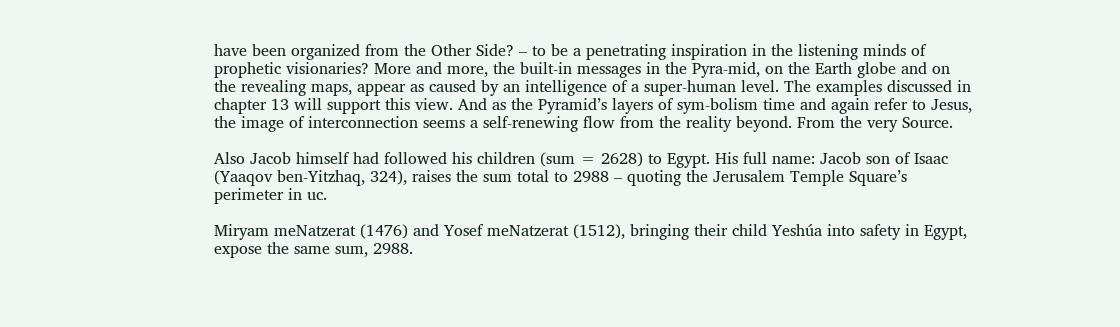have been organized from the Other Side? – to be a penetrating inspiration in the listening minds of prophetic visionaries? More and more, the built-in messages in the Pyra-mid, on the Earth globe and on the revealing maps, appear as caused by an intelligence of a super-human level. The examples discussed in chapter 13 will support this view. And as the Pyramid’s layers of sym-bolism time and again refer to Jesus, the image of interconnection seems a self-renewing flow from the reality beyond. From the very Source.

Also Jacob himself had followed his children (sum = 2628) to Egypt. His full name: Jacob son of Isaac (Yaaqov ben-Yitzhaq, 324), raises the sum total to 2988 – quoting the Jerusalem Temple Square’s perimeter in uc.

Miryam meNatzerat (1476) and Yosef meNatzerat (1512), bringing their child Yeshúa into safety in Egypt, expose the same sum, 2988.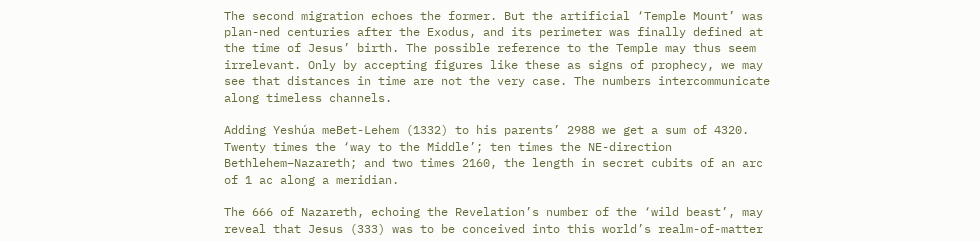The second migration echoes the former. But the artificial ‘Temple Mount’ was plan-ned centuries after the Exodus, and its perimeter was finally defined at the time of Jesus’ birth. The possible reference to the Temple may thus seem irrelevant. Only by accepting figures like these as signs of prophecy, we may see that distances in time are not the very case. The numbers intercommunicate along timeless channels.

Adding Yeshúa meBet-Lehem (1332) to his parents’ 2988 we get a sum of 4320. Twenty times the ‘way to the Middle’; ten times the NE-direction Bethlehem–Nazareth; and two times 2160, the length in secret cubits of an arc of 1 ac along a meridian.

The 666 of Nazareth, echoing the Revelation’s number of the ‘wild beast’, may reveal that Jesus (333) was to be conceived into this world’s realm-of-matter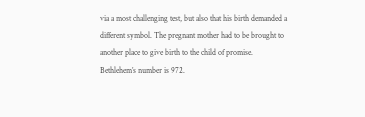via a most challenging test, but also that his birth demanded a different symbol. The pregnant mother had to be brought to another place to give birth to the child of promise. Bethlehem’s number is 972.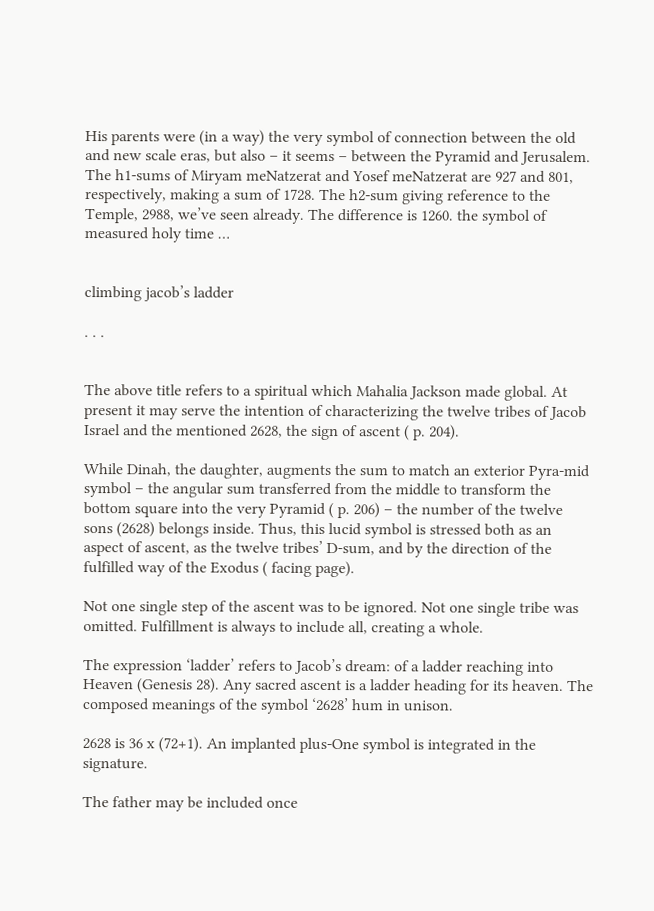His parents were (in a way) the very symbol of connection between the old and new scale eras, but also – it seems – between the Pyramid and Jerusalem. The h1-sums of Miryam meNatzerat and Yosef meNatzerat are 927 and 801, respectively, making a sum of 1728. The h2-sum giving reference to the Temple, 2988, we’ve seen already. The difference is 1260. the symbol of measured holy time …


climbing jacob’s ladder

. . .


The above title refers to a spiritual which Mahalia Jackson made global. At present it may serve the intention of characterizing the twelve tribes of Jacob Israel and the mentioned 2628, the sign of ascent ( p. 204).

While Dinah, the daughter, augments the sum to match an exterior Pyra-mid symbol – the angular sum transferred from the middle to transform the bottom square into the very Pyramid ( p. 206) – the number of the twelve sons (2628) belongs inside. Thus, this lucid symbol is stressed both as an aspect of ascent, as the twelve tribes’ D-sum, and by the direction of the fulfilled way of the Exodus ( facing page).

Not one single step of the ascent was to be ignored. Not one single tribe was omitted. Fulfillment is always to include all, creating a whole.

The expression ‘ladder’ refers to Jacob’s dream: of a ladder reaching into Heaven (Genesis 28). Any sacred ascent is a ladder heading for its heaven. The composed meanings of the symbol ‘2628’ hum in unison.

2628 is 36 x (72+1). An implanted plus-One symbol is integrated in the signature.

The father may be included once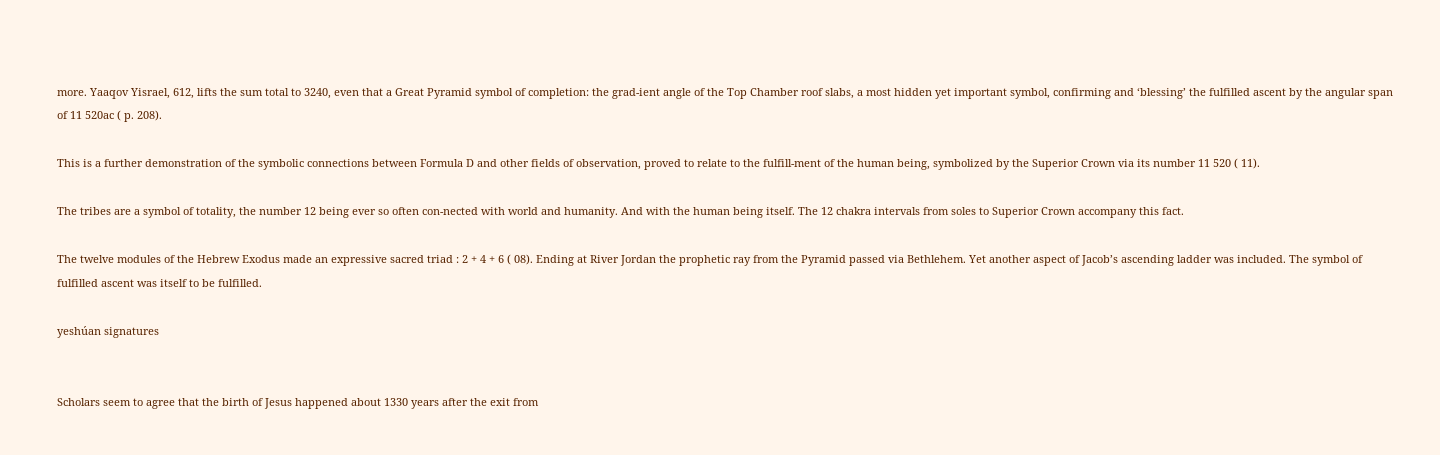more. Yaaqov Yisrael, 612, lifts the sum total to 3240, even that a Great Pyramid symbol of completion: the grad-ient angle of the Top Chamber roof slabs, a most hidden yet important symbol, confirming and ‘blessing’ the fulfilled ascent by the angular span of 11 520ac ( p. 208).

This is a further demonstration of the symbolic connections between Formula D and other fields of observation, proved to relate to the fulfill-ment of the human being, symbolized by the Superior Crown via its number 11 520 ( 11).

The tribes are a symbol of totality, the number 12 being ever so often con-nected with world and humanity. And with the human being itself. The 12 chakra intervals from soles to Superior Crown accompany this fact.

The twelve modules of the Hebrew Exodus made an expressive sacred triad : 2 + 4 + 6 ( 08). Ending at River Jordan the prophetic ray from the Pyramid passed via Bethlehem. Yet another aspect of Jacob’s ascending ladder was included. The symbol of fulfilled ascent was itself to be fulfilled.

yeshúan signatures


Scholars seem to agree that the birth of Jesus happened about 1330 years after the exit from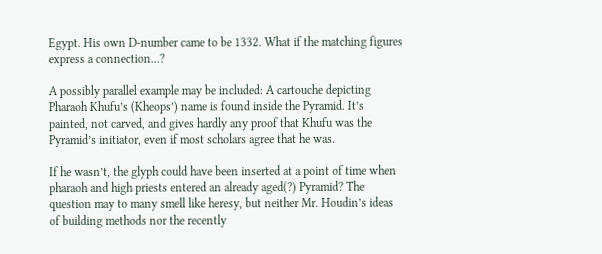Egypt. His own D-number came to be 1332. What if the matching figures express a connection…?

A possibly parallel example may be included: A cartouche depicting Pharaoh Khufu’s (Kheops’) name is found inside the Pyramid. It’s painted, not carved, and gives hardly any proof that Khufu was the Pyramid’s initiator, even if most scholars agree that he was.

If he wasn’t, the glyph could have been inserted at a point of time when pharaoh and high priests entered an already aged(?) Pyramid? The question may to many smell like heresy, but neither Mr. Houdin’s ideas of building methods nor the recently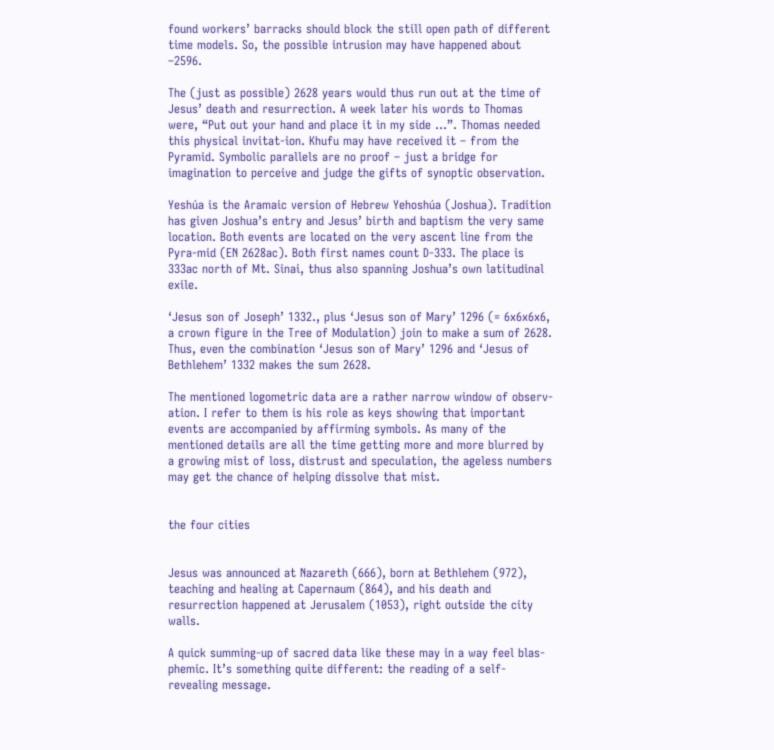found workers’ barracks should block the still open path of different time models. So, the possible intrusion may have happened about –2596.

The (just as possible) 2628 years would thus run out at the time of Jesus’ death and resurrection. A week later his words to Thomas were, “Put out your hand and place it in my side …”. Thomas needed this physical invitat-ion. Khufu may have received it – from the Pyramid. Symbolic parallels are no proof – just a bridge for imagination to perceive and judge the gifts of synoptic observation.

Yeshúa is the Aramaic version of Hebrew Yehoshúa (Joshua). Tradition has given Joshua’s entry and Jesus’ birth and baptism the very same location. Both events are located on the very ascent line from the Pyra-mid (EN 2628ac). Both first names count D-333. The place is 333ac north of Mt. Sinai, thus also spanning Joshua’s own latitudinal exile.

‘Jesus son of Joseph’ 1332., plus ‘Jesus son of Mary’ 1296 (= 6x6x6x6, a crown figure in the Tree of Modulation) join to make a sum of 2628. Thus, even the combination ‘Jesus son of Mary’ 1296 and ‘Jesus of Bethlehem’ 1332 makes the sum 2628.

The mentioned logometric data are a rather narrow window of observ-ation. I refer to them is his role as keys showing that important events are accompanied by affirming symbols. As many of the mentioned details are all the time getting more and more blurred by a growing mist of loss, distrust and speculation, the ageless numbers may get the chance of helping dissolve that mist.


the four cities


Jesus was announced at Nazareth (666), born at Bethlehem (972), teaching and healing at Capernaum (864), and his death and resurrection happened at Jerusalem (1053), right outside the city walls.

A quick summing-up of sacred data like these may in a way feel blas-phemic. It’s something quite different: the reading of a self-revealing message.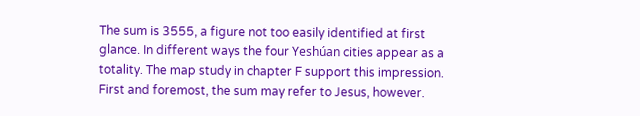The sum is 3555, a figure not too easily identified at first glance. In different ways the four Yeshúan cities appear as a totality. The map study in chapter F support this impression. First and foremost, the sum may refer to Jesus, however.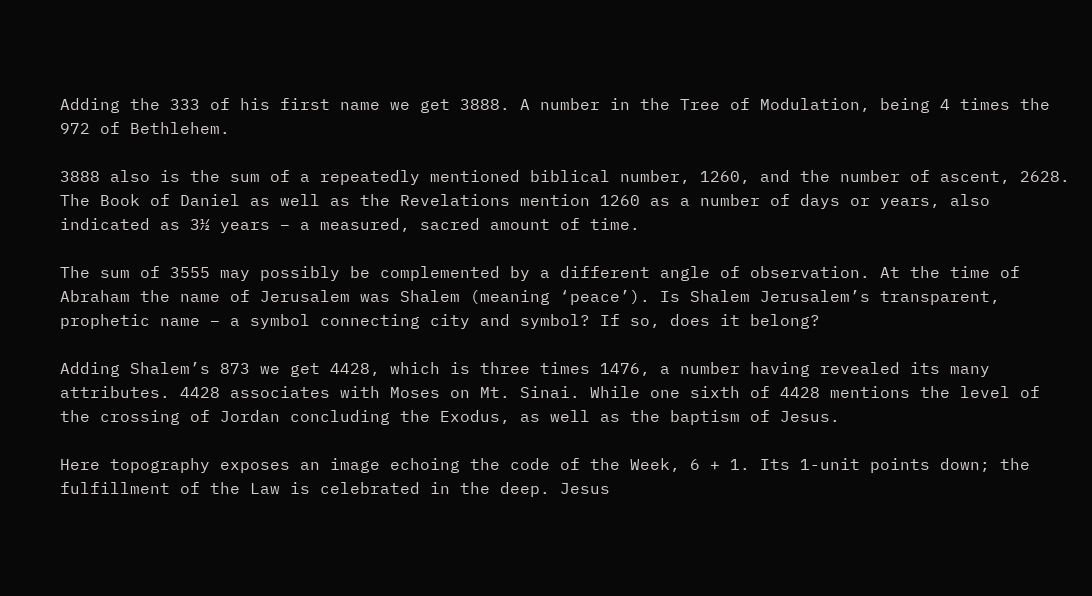Adding the 333 of his first name we get 3888. A number in the Tree of Modulation, being 4 times the 972 of Bethlehem.

3888 also is the sum of a repeatedly mentioned biblical number, 1260, and the number of ascent, 2628. The Book of Daniel as well as the Revelations mention 1260 as a number of days or years, also indicated as 3½ years – a measured, sacred amount of time.

The sum of 3555 may possibly be complemented by a different angle of observation. At the time of Abraham the name of Jerusalem was Shalem (meaning ‘peace’). Is Shalem Jerusalem’s transparent, prophetic name – a symbol connecting city and symbol? If so, does it belong?

Adding Shalem’s 873 we get 4428, which is three times 1476, a number having revealed its many attributes. 4428 associates with Moses on Mt. Sinai. While one sixth of 4428 mentions the level of the crossing of Jordan concluding the Exodus, as well as the baptism of Jesus.

Here topography exposes an image echoing the code of the Week, 6 + 1. Its 1-unit points down; the fulfillment of the Law is celebrated in the deep. Jesus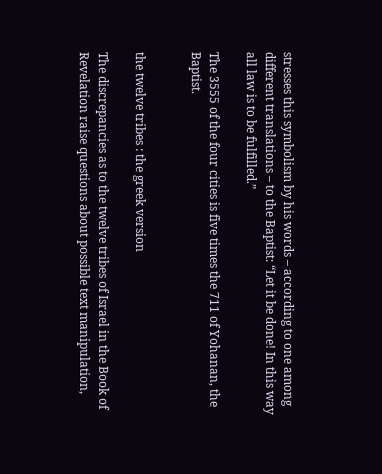stresses this symbolism by his words – according to one among different translations – to the Baptist: “Let it be done! In this way all law is to be fulfilled.”

The 3555 of the four cities is five times the 711 of Yohanan, the Baptist.


the twelve tribes : the greek version

The discrepancies as to the twelve tribes of Israel in the Book of Revelation raise questions about possible text manipulation,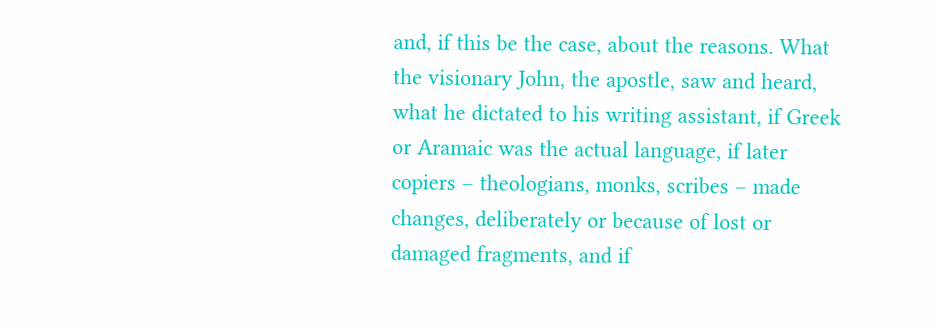and, if this be the case, about the reasons. What the visionary John, the apostle, saw and heard, what he dictated to his writing assistant, if Greek or Aramaic was the actual language, if later copiers – theologians, monks, scribes – made changes, deliberately or because of lost or damaged fragments, and if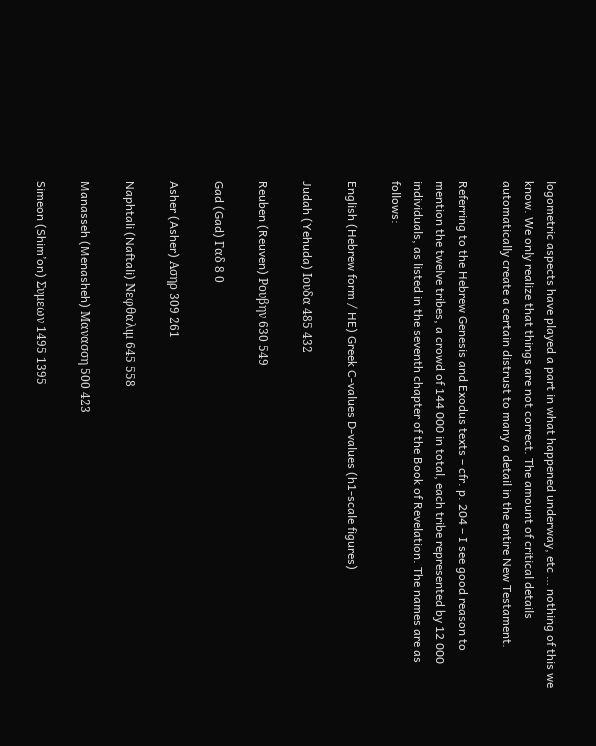logometric aspects have played a part in what happened underway, etc … nothing of this we know. We only realize that things are not correct. The amount of critical details automatically create a certain distrust to many a detail in the entire New Testament.

Referring to the Hebrew Genesis and Exodus texts – cfr. p. 204 – I see good reason to mention the twelve tribes, a crowd of 144 000 in total, each tribe represented by 12 000 individuals, as listed in the seventh chapter of the Book of Revelation. The names are as follows:

English (Hebrew form / HE) Greek C-values D-values (h1-scale figures)

Judah (Yehuda) Ιουδα 485 432

Reuben (Reuven) Ρουβην 630 549

Gad (Gad) Γαδ 8 0

Asher (Asher) Ασηρ 309 261

Naphtali (Naftali) Νεφθαλιμ 645 558

Manasseh (Menasheh) Μανασση 500 423

Simeon (Shim’on) Συμεων 1495 1395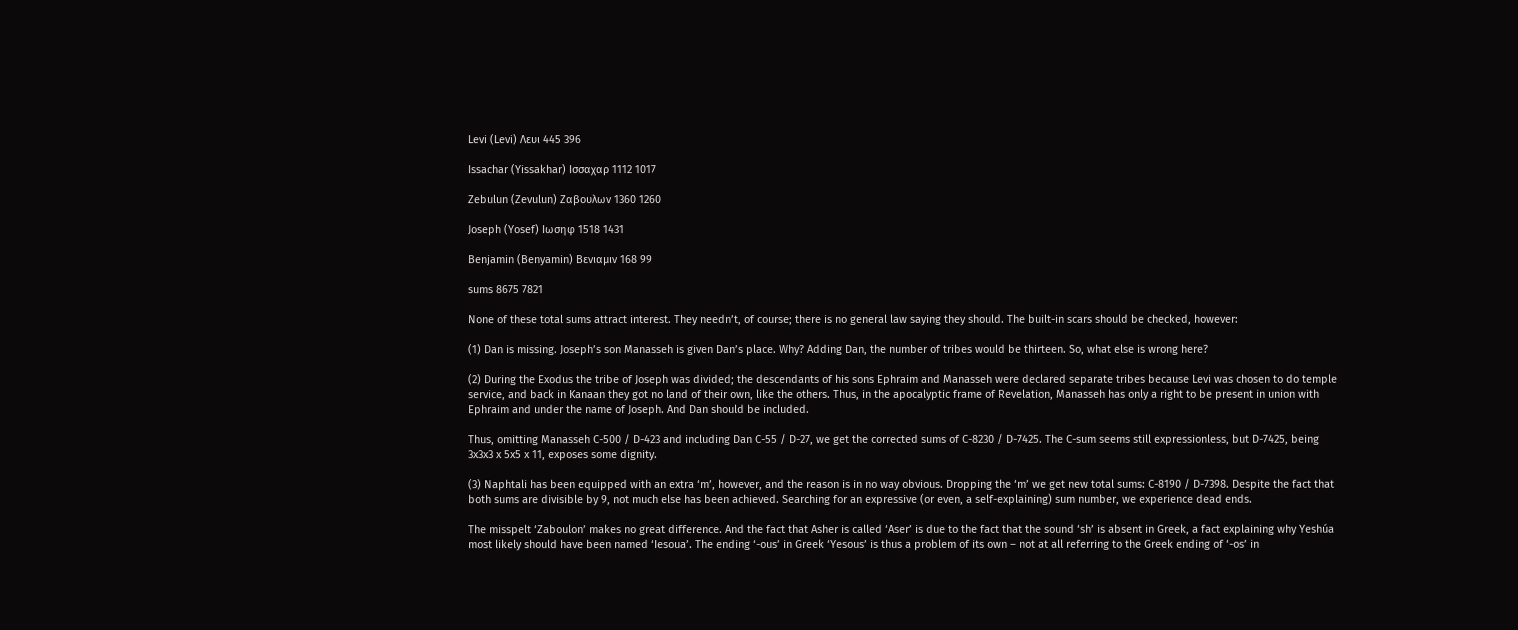Levi (Levi) Λευι 445 396

Issachar (Yissakhar) Ισσαχαρ 1112 1017

Zebulun (Zevulun) Ζαβουλων 1360 1260

Joseph (Yosef) Ιωσηφ 1518 1431

Benjamin (Benyamin) Βενιαμιν 168 99

sums 8675 7821

None of these total sums attract interest. They needn’t, of course; there is no general law saying they should. The built-in scars should be checked, however:

(1) Dan is missing. Joseph’s son Manasseh is given Dan’s place. Why? Adding Dan, the number of tribes would be thirteen. So, what else is wrong here?

(2) During the Exodus the tribe of Joseph was divided; the descendants of his sons Ephraim and Manasseh were declared separate tribes because Levi was chosen to do temple service, and back in Kanaan they got no land of their own, like the others. Thus, in the apocalyptic frame of Revelation, Manasseh has only a right to be present in union with Ephraim and under the name of Joseph. And Dan should be included.

Thus, omitting Manasseh C-500 / D-423 and including Dan C-55 / D-27, we get the corrected sums of C-8230 / D-7425. The C-sum seems still expressionless, but D-7425, being 3x3x3 x 5x5 x 11, exposes some dignity.

(3) Naphtali has been equipped with an extra ‘m’, however, and the reason is in no way obvious. Dropping the ‘m’ we get new total sums: C-8190 / D-7398. Despite the fact that both sums are divisible by 9, not much else has been achieved. Searching for an expressive (or even, a self-explaining) sum number, we experience dead ends.

The misspelt ‘Zaboulon’ makes no great difference. And the fact that Asher is called ‘Aser’ is due to the fact that the sound ‘sh’ is absent in Greek, a fact explaining why Yeshúa most likely should have been named ‘Iesoua’. The ending ‘-ous’ in Greek ‘Yesous’ is thus a problem of its own – not at all referring to the Greek ending of ‘-os’ in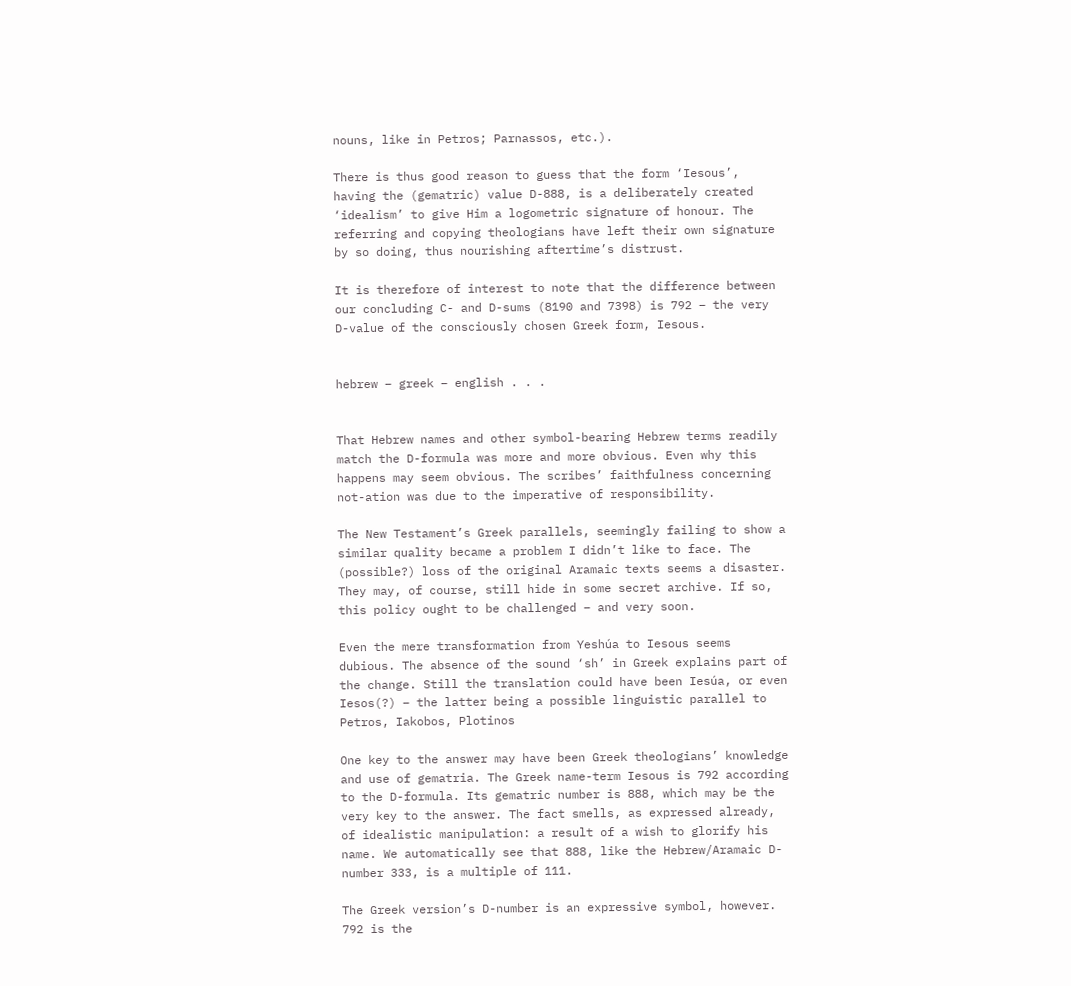nouns, like in Petros; Parnassos, etc.).

There is thus good reason to guess that the form ‘Iesous’, having the (gematric) value D-888, is a deliberately created ‘idealism’ to give Him a logometric signature of honour. The referring and copying theologians have left their own signature by so doing, thus nourishing aftertime’s distrust.

It is therefore of interest to note that the difference between our concluding C- and D-sums (8190 and 7398) is 792 – the very D-value of the consciously chosen Greek form, Iesous.


hebrew – greek – english . . .


That Hebrew names and other symbol-bearing Hebrew terms readily match the D-formula was more and more obvious. Even why this happens may seem obvious. The scribes’ faithfulness concerning not-ation was due to the imperative of responsibility.

The New Testament’s Greek parallels, seemingly failing to show a similar quality became a problem I didn’t like to face. The (possible?) loss of the original Aramaic texts seems a disaster. They may, of course, still hide in some secret archive. If so, this policy ought to be challenged – and very soon.

Even the mere transformation from Yeshúa to Iesous seems dubious. The absence of the sound ‘sh’ in Greek explains part of the change. Still the translation could have been Iesúa, or even Iesos(?) – the latter being a possible linguistic parallel to Petros, Iakobos, Plotinos

One key to the answer may have been Greek theologians’ knowledge and use of gematria. The Greek name-term Iesous is 792 according to the D-formula. Its gematric number is 888, which may be the very key to the answer. The fact smells, as expressed already, of idealistic manipulation: a result of a wish to glorify his name. We automatically see that 888, like the Hebrew/Aramaic D-number 333, is a multiple of 111.

The Greek version’s D-number is an expressive symbol, however. 792 is the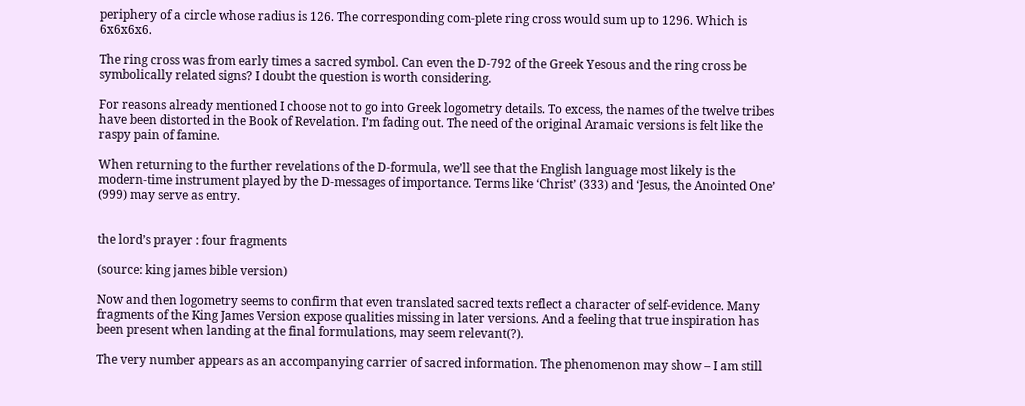periphery of a circle whose radius is 126. The corresponding com-plete ring cross would sum up to 1296. Which is 6x6x6x6.

The ring cross was from early times a sacred symbol. Can even the D-792 of the Greek Yesous and the ring cross be symbolically related signs? I doubt the question is worth considering.

For reasons already mentioned I choose not to go into Greek logometry details. To excess, the names of the twelve tribes have been distorted in the Book of Revelation. I’m fading out. The need of the original Aramaic versions is felt like the raspy pain of famine.

When returning to the further revelations of the D-formula, we’ll see that the English language most likely is the modern-time instrument played by the D-messages of importance. Terms like ‘Christ’ (333) and ‘Jesus, the Anointed One’ (999) may serve as entry.


the lord’s prayer : four fragments

(source: king james bible version)

Now and then logometry seems to confirm that even translated sacred texts reflect a character of self-evidence. Many fragments of the King James Version expose qualities missing in later versions. And a feeling that true inspiration has been present when landing at the final formulations, may seem relevant(?).

The very number appears as an accompanying carrier of sacred information. The phenomenon may show – I am still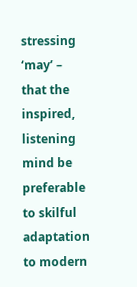stressing ‘may’ – that the inspired, listening mind be preferable to skilful adaptation to modern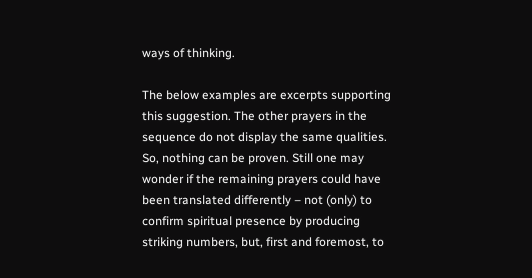ways of thinking.

The below examples are excerpts supporting this suggestion. The other prayers in the sequence do not display the same qualities. So, nothing can be proven. Still one may wonder if the remaining prayers could have been translated differently – not (only) to confirm spiritual presence by producing striking numbers, but, first and foremost, to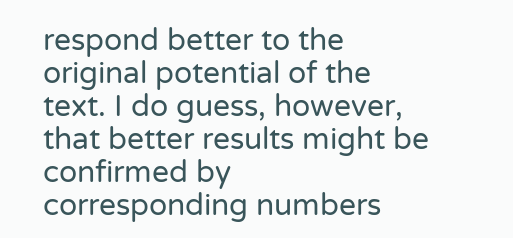respond better to the original potential of the text. I do guess, however, that better results might be confirmed by corresponding numbers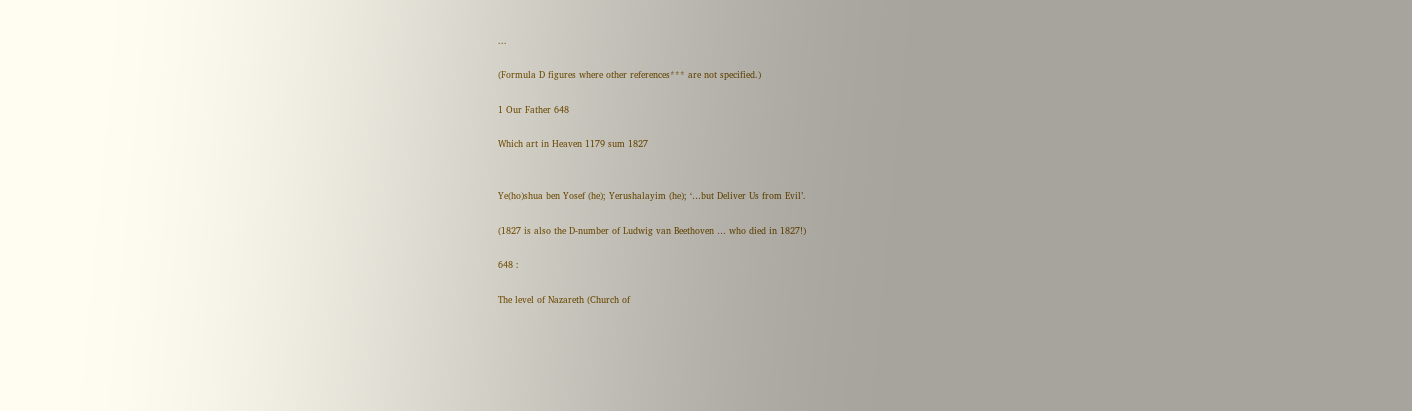...

(Formula D figures where other references*** are not specified.)

1 Our Father 648

Which art in Heaven 1179 sum 1827


Ye(ho)shua ben Yosef (he); Yerushalayim (he); ‘…but Deliver Us from Evil’.

(1827 is also the D-number of Ludwig van Beethoven … who died in 1827!)

648 :

The level of Nazareth (Church of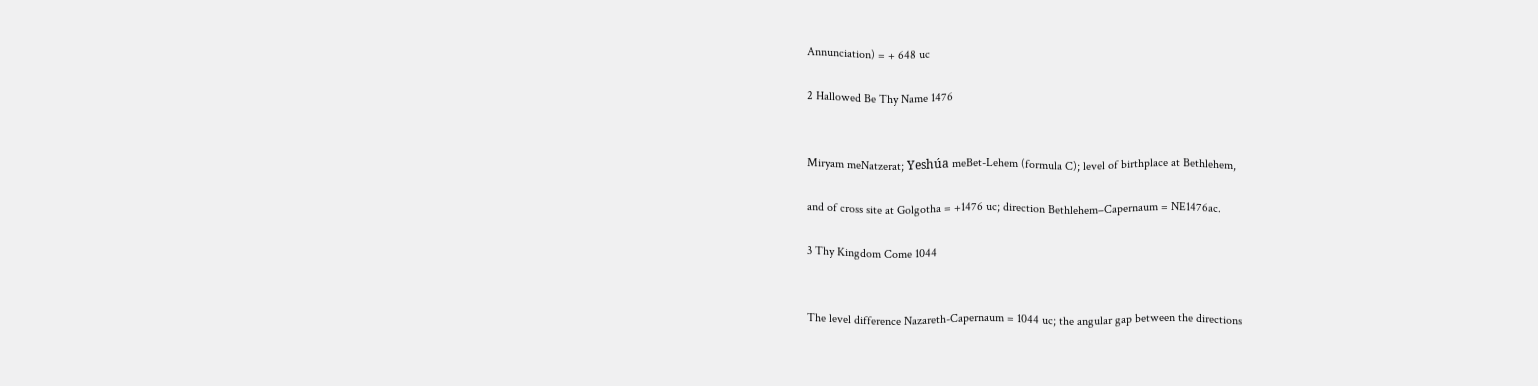Annunciation) = + 648 uc

2 Hallowed Be Thy Name 1476


Miryam meNatzerat; Yeshúa meBet-Lehem (formula C); level of birthplace at Bethlehem,

and of cross site at Golgotha = +1476 uc; direction Bethlehem–Capernaum = NE1476ac.

3 Thy Kingdom Come 1044


The level difference Nazareth-Capernaum = 1044 uc; the angular gap between the directions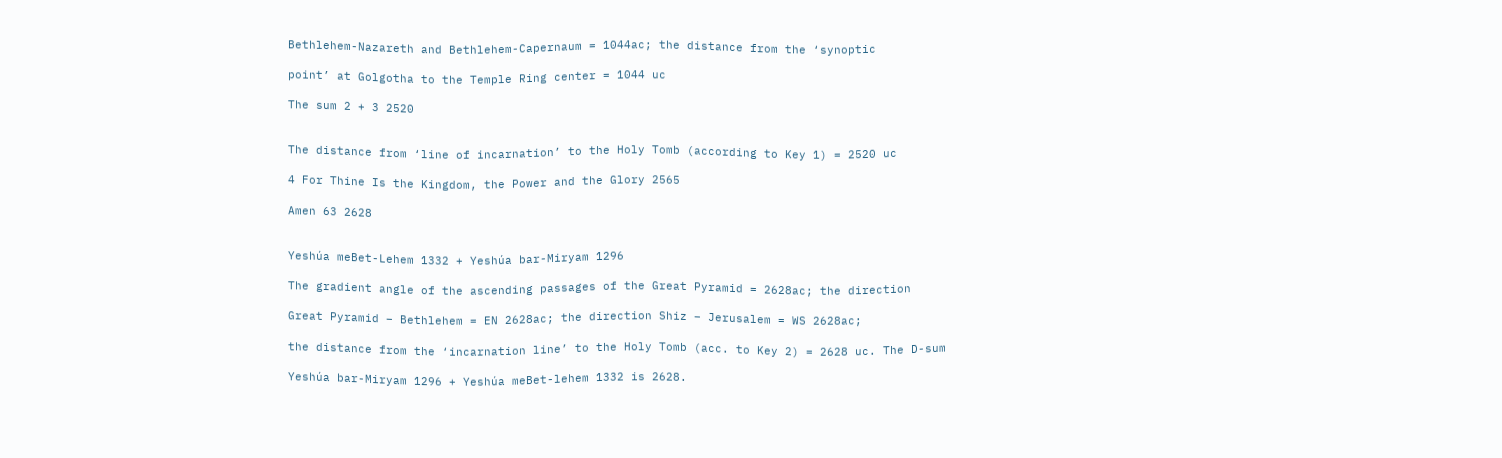Bethlehem-Nazareth and Bethlehem-Capernaum = 1044ac; the distance from the ‘synoptic

point’ at Golgotha to the Temple Ring center = 1044 uc

The sum 2 + 3 2520


The distance from ‘line of incarnation’ to the Holy Tomb (according to Key 1) = 2520 uc

4 For Thine Is the Kingdom, the Power and the Glory 2565

Amen 63 2628


Yeshúa meBet-Lehem 1332 + Yeshúa bar-Miryam 1296

The gradient angle of the ascending passages of the Great Pyramid = 2628ac; the direction

Great Pyramid – Bethlehem = EN 2628ac; the direction Shiz – Jerusalem = WS 2628ac;

the distance from the ‘incarnation line’ to the Holy Tomb (acc. to Key 2) = 2628 uc. The D-sum

Yeshúa bar-Miryam 1296 + Yeshúa meBet-lehem 1332 is 2628.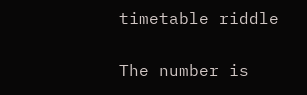timetable riddle


The number is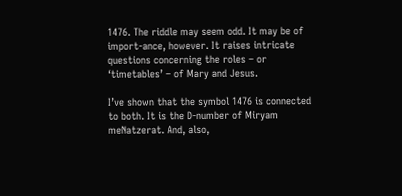1476. The riddle may seem odd. It may be of import-ance, however. It raises intricate questions concerning the roles – or ‘timetables’ – of Mary and Jesus.

I’ve shown that the symbol 1476 is connected to both. It is the D-number of Miryam meNatzerat. And, also,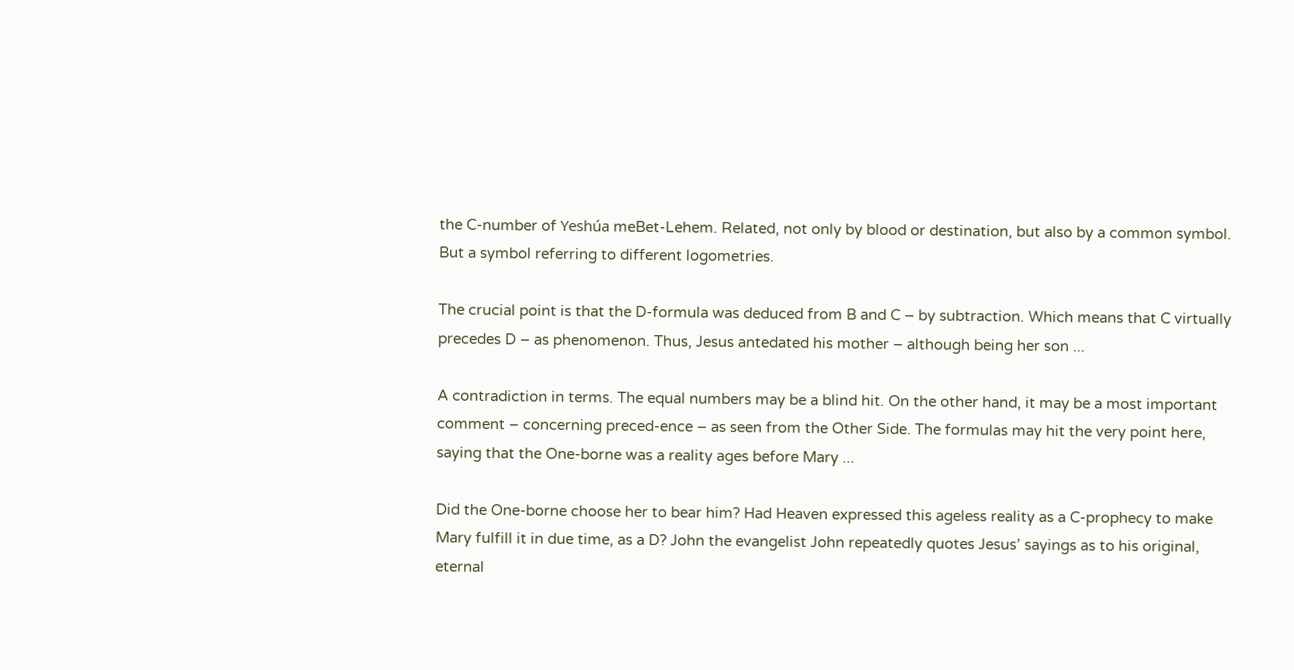the C-number of Yeshúa meBet-Lehem. Related, not only by blood or destination, but also by a common symbol. But a symbol referring to different logometries.

The crucial point is that the D-formula was deduced from B and C – by subtraction. Which means that C virtually precedes D – as phenomenon. Thus, Jesus antedated his mother – although being her son ...

A contradiction in terms. The equal numbers may be a blind hit. On the other hand, it may be a most important comment – concerning preced-ence – as seen from the Other Side. The formulas may hit the very point here, saying that the One-borne was a reality ages before Mary ...

Did the One-borne choose her to bear him? Had Heaven expressed this ageless reality as a C-prophecy to make Mary fulfill it in due time, as a D? John the evangelist John repeatedly quotes Jesus’ sayings as to his original, eternal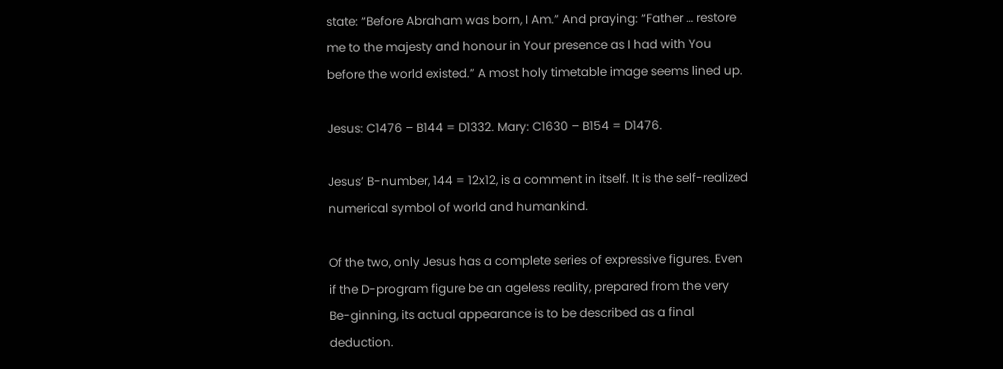state: “Before Abraham was born, I Am.” And praying: “Father … restore me to the majesty and honour in Your presence as I had with You before the world existed.” A most holy timetable image seems lined up.

Jesus: C1476 – B144 = D1332. Mary: C1630 – B154 = D1476.

Jesus’ B-number, 144 = 12x12, is a comment in itself. It is the self-realized numerical symbol of world and humankind.

Of the two, only Jesus has a complete series of expressive figures. Even if the D-program figure be an ageless reality, prepared from the very Be-ginning, its actual appearance is to be described as a final deduction.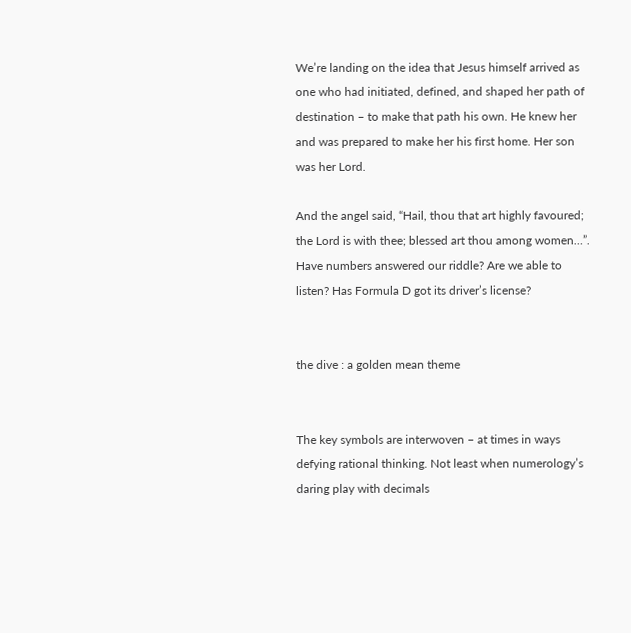We’re landing on the idea that Jesus himself arrived as one who had initiated, defined, and shaped her path of destination – to make that path his own. He knew her and was prepared to make her his first home. Her son was her Lord.

And the angel said, “Hail, thou that art highly favoured; the Lord is with thee; blessed art thou among women…”. Have numbers answered our riddle? Are we able to listen? Has Formula D got its driver’s license?


the dive : a golden mean theme


The key symbols are interwoven – at times in ways defying rational thinking. Not least when numerology’s daring play with decimals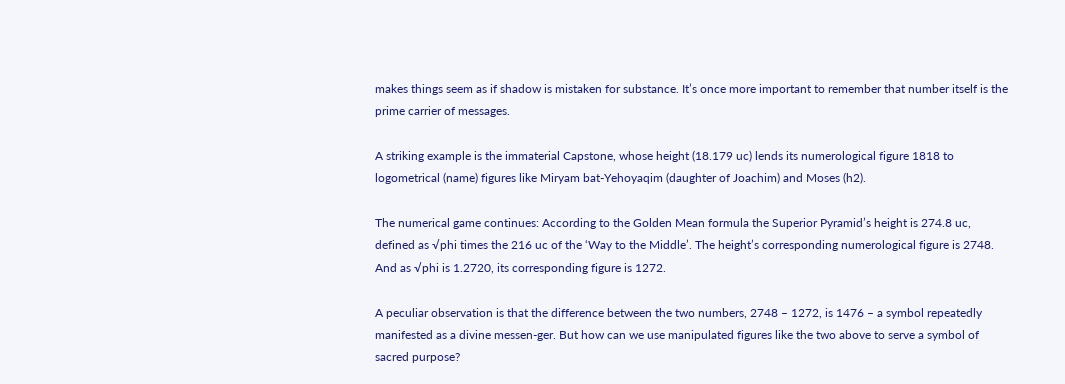makes things seem as if shadow is mistaken for substance. It’s once more important to remember that number itself is the prime carrier of messages.

A striking example is the immaterial Capstone, whose height (18.179 uc) lends its numerological figure 1818 to logometrical (name) figures like Miryam bat-Yehoyaqim (daughter of Joachim) and Moses (h2).

The numerical game continues: According to the Golden Mean formula the Superior Pyramid’s height is 274.8 uc, defined as √phi times the 216 uc of the ‘Way to the Middle’. The height’s corresponding numerological figure is 2748. And as √phi is 1.2720, its corresponding figure is 1272.

A peculiar observation is that the difference between the two numbers, 2748 – 1272, is 1476 – a symbol repeatedly manifested as a divine messen-ger. But how can we use manipulated figures like the two above to serve a symbol of sacred purpose?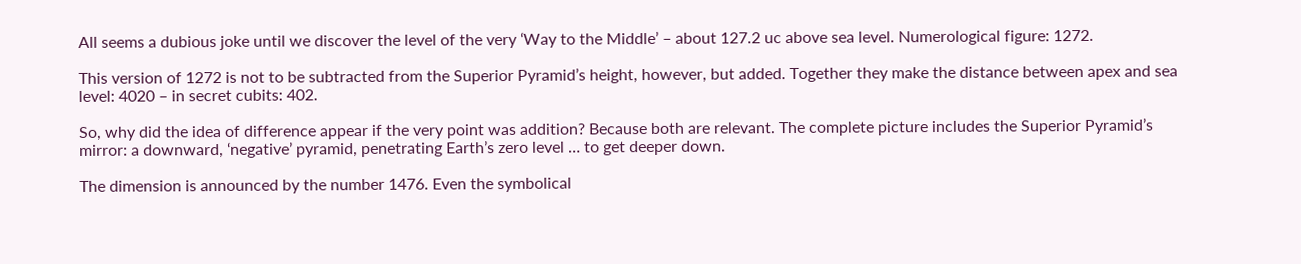All seems a dubious joke until we discover the level of the very ‘Way to the Middle’ – about 127.2 uc above sea level. Numerological figure: 1272.

This version of 1272 is not to be subtracted from the Superior Pyramid’s height, however, but added. Together they make the distance between apex and sea level: 4020 – in secret cubits: 402.

So, why did the idea of difference appear if the very point was addition? Because both are relevant. The complete picture includes the Superior Pyramid’s mirror: a downward, ‘negative’ pyramid, penetrating Earth’s zero level … to get deeper down.

The dimension is announced by the number 1476. Even the symbolical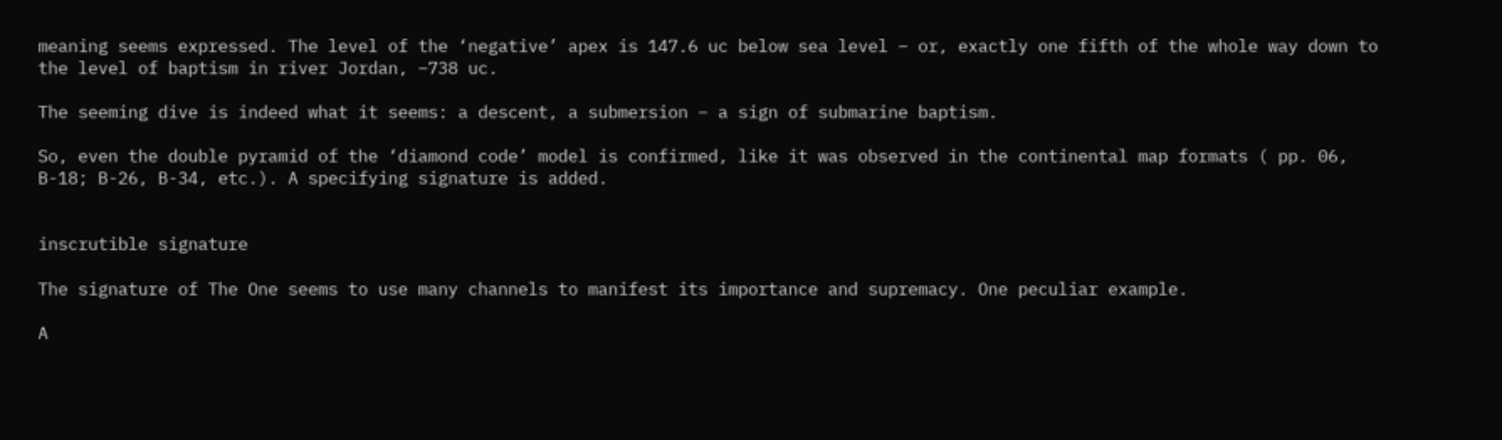meaning seems expressed. The level of the ‘negative’ apex is 147.6 uc below sea level – or, exactly one fifth of the whole way down to the level of baptism in river Jordan, –738 uc.

The seeming dive is indeed what it seems: a descent, a submersion – a sign of submarine baptism.

So, even the double pyramid of the ‘diamond code’ model is confirmed, like it was observed in the continental map formats ( pp. 06, B-18; B-26, B-34, etc.). A specifying signature is added.


inscrutible signature

The signature of The One seems to use many channels to manifest its importance and supremacy. One peculiar example.

A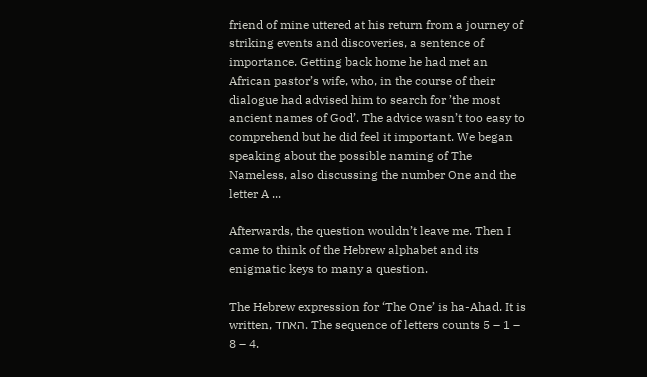friend of mine uttered at his return from a journey of striking events and discoveries, a sentence of importance. Getting back home he had met an African pastor’s wife, who, in the course of their dialogue had advised him to search for ’the most ancient names of God’. The advice wasn’t too easy to comprehend but he did feel it important. We began speaking about the possible naming of The Nameless, also discussing the number One and the letter A ...

Afterwards, the question wouldn’t leave me. Then I came to think of the Hebrew alphabet and its enigmatic keys to many a question.

The Hebrew expression for ‘The One’ is ha-Ahad. It is written, האחד. The sequence of letters counts 5 – 1 – 8 – 4.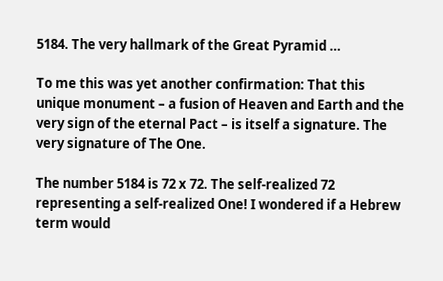5184. The very hallmark of the Great Pyramid …

To me this was yet another confirmation: That this unique monument – a fusion of Heaven and Earth and the very sign of the eternal Pact – is itself a signature. The very signature of The One.

The number 5184 is 72 x 72. The self-realized 72 representing a self-realized One! I wondered if a Hebrew term would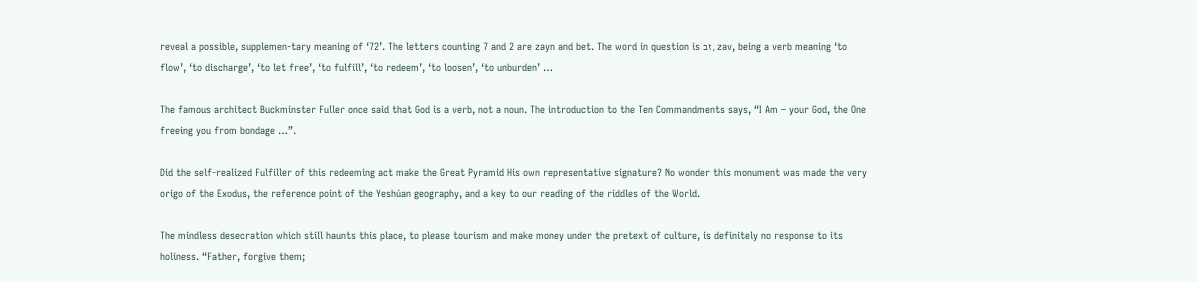reveal a possible, supplemen-tary meaning of ‘72’. The letters counting 7 and 2 are zayn and bet. The word in question is זב, zav, being a verb meaning ‘to flow’, ‘to discharge’, ‘to let free’, ‘to fulfill’, ‘to redeem’, ‘to loosen’, ‘to unburden’ …

The famous architect Buckminster Fuller once said that God is a verb, not a noun. The introduction to the Ten Commandments says, “I Am – your God, the One freeing you from bondage …”.

Did the self-realized Fulfiller of this redeeming act make the Great Pyramid His own representative signature? No wonder this monument was made the very origo of the Exodus, the reference point of the Yeshúan geography, and a key to our reading of the riddles of the World.

The mindless desecration which still haunts this place, to please tourism and make money under the pretext of culture, is definitely no response to its holiness. “Father, forgive them;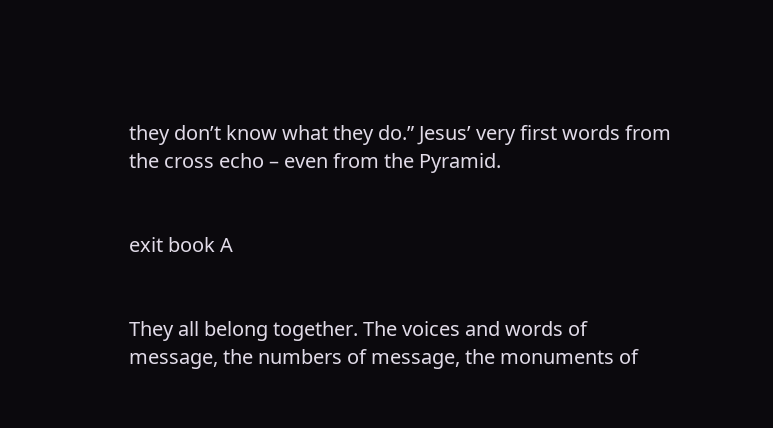they don’t know what they do.” Jesus’ very first words from the cross echo – even from the Pyramid.


exit book A


They all belong together. The voices and words of message, the numbers of message, the monuments of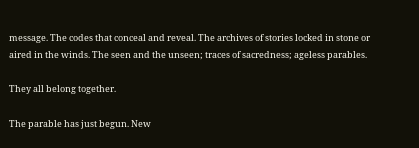message. The codes that conceal and reveal. The archives of stories locked in stone or aired in the winds. The seen and the unseen; traces of sacredness; ageless parables.

They all belong together.

The parable has just begun. New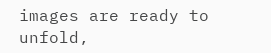images are ready to unfold,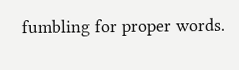fumbling for proper words.